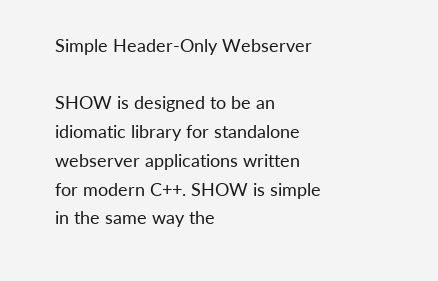Simple Header-Only Webserver

SHOW is designed to be an idiomatic library for standalone webserver applications written for modern C++. SHOW is simple in the same way the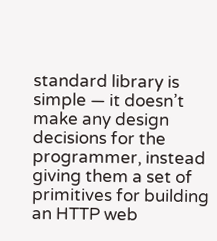standard library is simple — it doesn’t make any design decisions for the programmer, instead giving them a set of primitives for building an HTTP web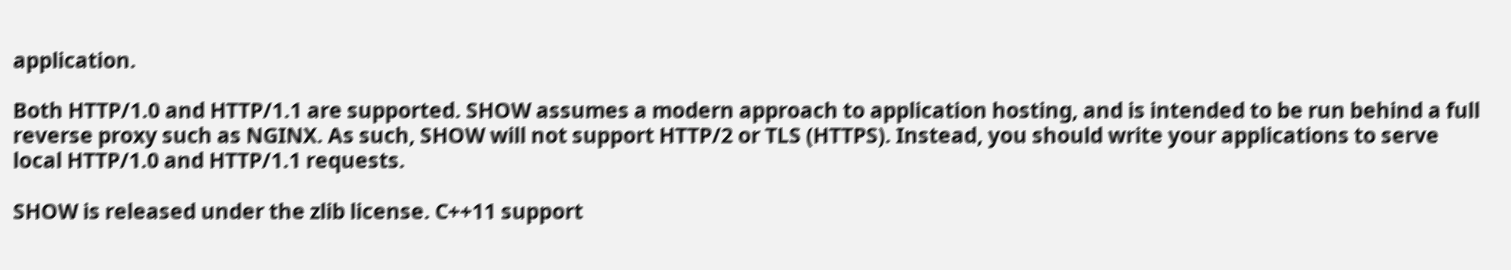application.

Both HTTP/1.0 and HTTP/1.1 are supported. SHOW assumes a modern approach to application hosting, and is intended to be run behind a full reverse proxy such as NGINX. As such, SHOW will not support HTTP/2 or TLS (HTTPS). Instead, you should write your applications to serve local HTTP/1.0 and HTTP/1.1 requests.

SHOW is released under the zlib license. C++11 support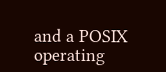and a POSIX operating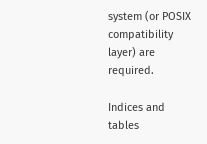system (or POSIX compatibility layer) are required.

Indices and tables